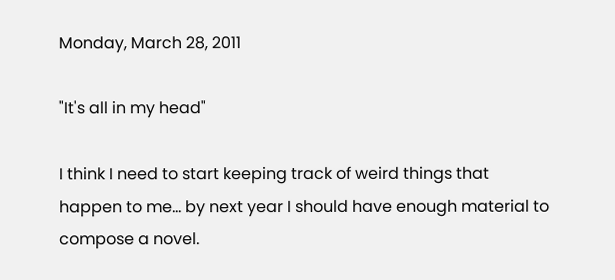Monday, March 28, 2011

"It's all in my head"

I think I need to start keeping track of weird things that happen to me… by next year I should have enough material to compose a novel.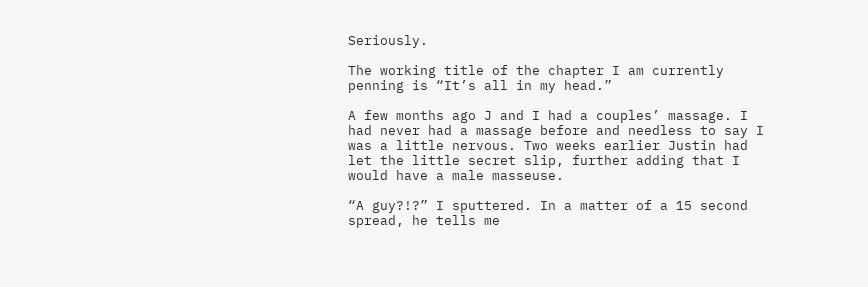Seriously.

The working title of the chapter I am currently penning is “It’s all in my head.”

A few months ago J and I had a couples’ massage. I had never had a massage before and needless to say I was a little nervous. Two weeks earlier Justin had let the little secret slip, further adding that I would have a male masseuse.

“A guy?!?” I sputtered. In a matter of a 15 second spread, he tells me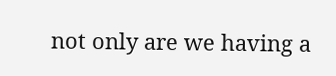not only are we having a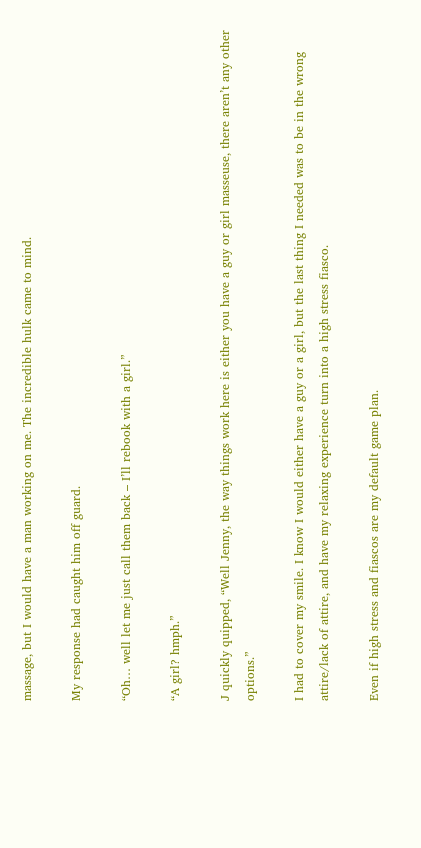massage, but I would have a man working on me. The incredible hulk came to mind.

My response had caught him off guard.

“Oh… well let me just call them back – I’ll rebook with a girl.”

“A girl? hmph.”

J quickly quipped, “Well Jenny, the way things work here is either you have a guy or girl masseuse, there aren’t any other options.”

I had to cover my smile. I know I would either have a guy or a girl, but the last thing I needed was to be in the wrong attire/lack of attire, and have my relaxing experience turn into a high stress fiasco.

Even if high stress and fiascos are my default game plan.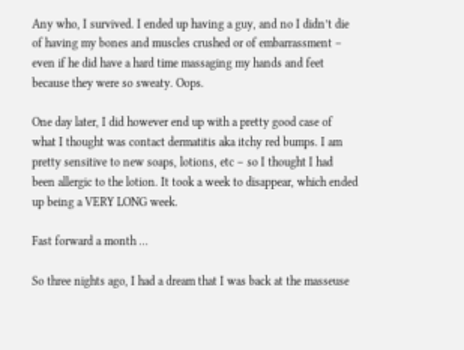Any who, I survived. I ended up having a guy, and no I didn’t die of having my bones and muscles crushed or of embarrassment – even if he did have a hard time massaging my hands and feet because they were so sweaty. Oops.

One day later, I did however end up with a pretty good case of what I thought was contact dermatitis aka itchy red bumps. I am pretty sensitive to new soaps, lotions, etc – so I thought I had been allergic to the lotion. It took a week to disappear, which ended up being a VERY LONG week.

Fast forward a month …

So three nights ago, I had a dream that I was back at the masseuse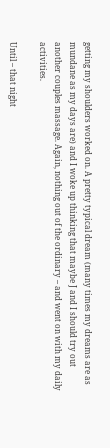getting my shoulders worked on. A pretty typical dream (many times my dreams are as mundane as my days are) and I woke up thinking that maybe J and I should try out another couples massage. Again, nothing out of the ordinary – and went on with my daily activities.

Until – that night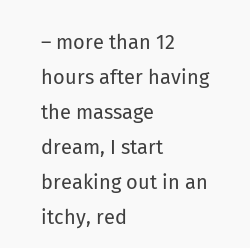– more than 12 hours after having the massage dream, I start breaking out in an itchy, red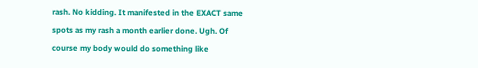rash. No kidding. It manifested in the EXACT same spots as my rash a month earlier done. Ugh. Of course my body would do something like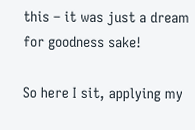this – it was just a dream for goodness sake!

So here I sit, applying my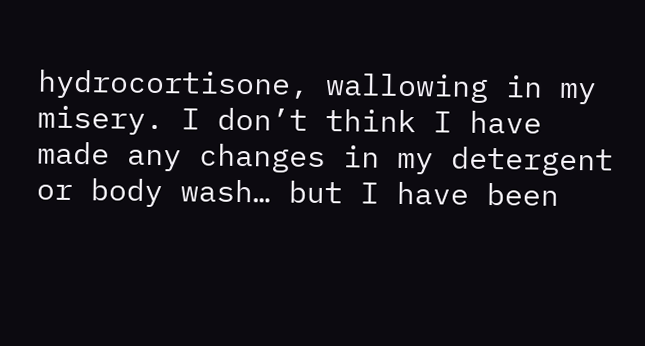hydrocortisone, wallowing in my misery. I don’t think I have made any changes in my detergent or body wash… but I have been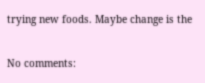trying new foods. Maybe change is the

No comments: